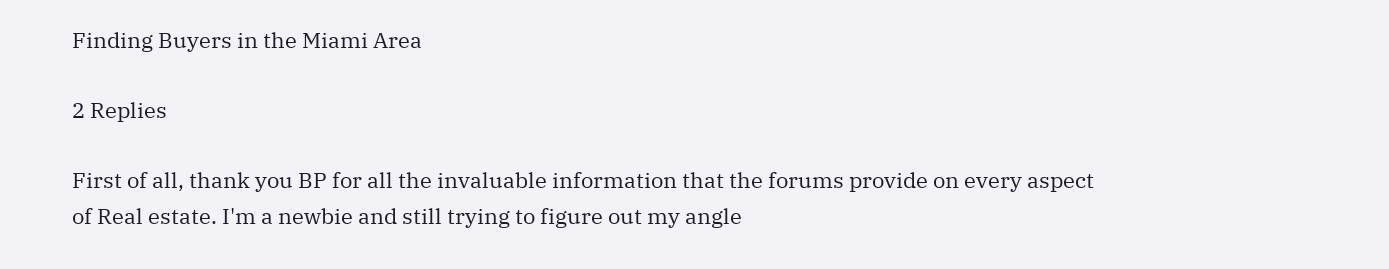Finding Buyers in the Miami Area

2 Replies

First of all, thank you BP for all the invaluable information that the forums provide on every aspect of Real estate. I'm a newbie and still trying to figure out my angle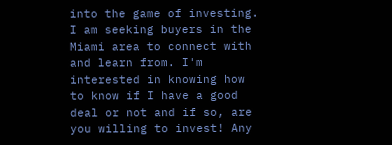into the game of investing. I am seeking buyers in the Miami area to connect with and learn from. I'm interested in knowing how to know if I have a good deal or not and if so, are you willing to invest! Any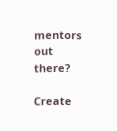mentors out there?

Create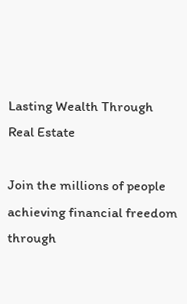Lasting Wealth Through Real Estate

Join the millions of people achieving financial freedom through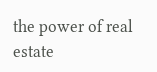the power of real estate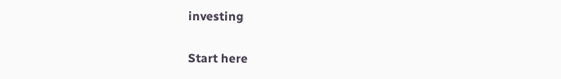investing

Start here